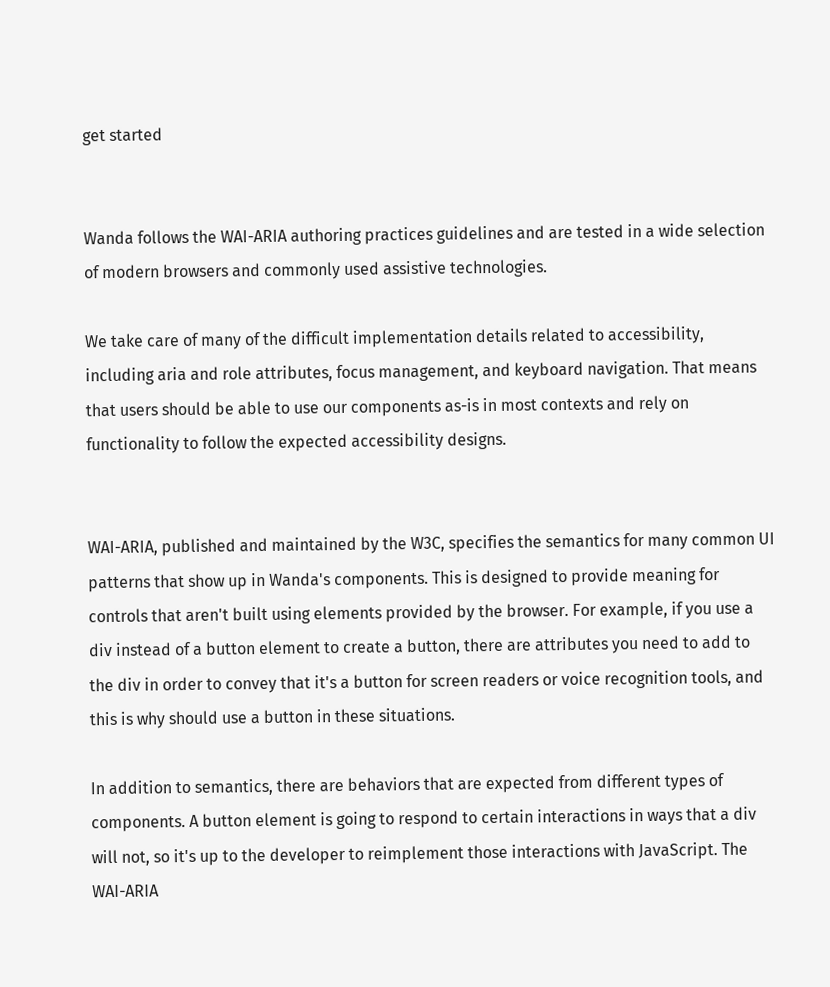get started


Wanda follows the WAI-ARIA authoring practices guidelines and are tested in a wide selection of modern browsers and commonly used assistive technologies.

We take care of many of the difficult implementation details related to accessibility, including aria and role attributes, focus management, and keyboard navigation. That means that users should be able to use our components as-is in most contexts and rely on functionality to follow the expected accessibility designs.


WAI-ARIA, published and maintained by the W3C, specifies the semantics for many common UI patterns that show up in Wanda's components. This is designed to provide meaning for controls that aren't built using elements provided by the browser. For example, if you use a div instead of a button element to create a button, there are attributes you need to add to the div in order to convey that it's a button for screen readers or voice recognition tools, and this is why should use a button in these situations.

In addition to semantics, there are behaviors that are expected from different types of components. A button element is going to respond to certain interactions in ways that a div will not, so it's up to the developer to reimplement those interactions with JavaScript. The WAI-ARIA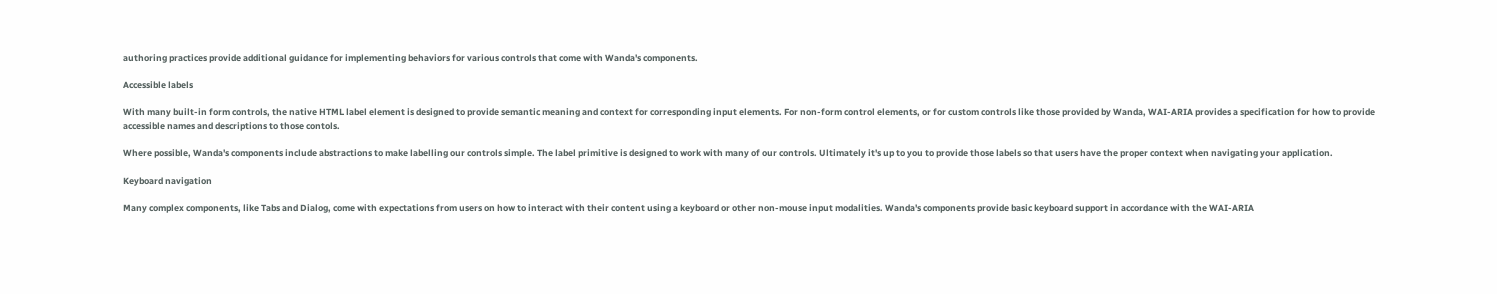authoring practices provide additional guidance for implementing behaviors for various controls that come with Wanda's components.

Accessible labels

With many built-in form controls, the native HTML label element is designed to provide semantic meaning and context for corresponding input elements. For non-form control elements, or for custom controls like those provided by Wanda, WAI-ARIA provides a specification for how to provide accessible names and descriptions to those contols.

Where possible, Wanda's components include abstractions to make labelling our controls simple. The label primitive is designed to work with many of our controls. Ultimately it's up to you to provide those labels so that users have the proper context when navigating your application.

Keyboard navigation

Many complex components, like Tabs and Dialog, come with expectations from users on how to interact with their content using a keyboard or other non-mouse input modalities. Wanda's components provide basic keyboard support in accordance with the WAI-ARIA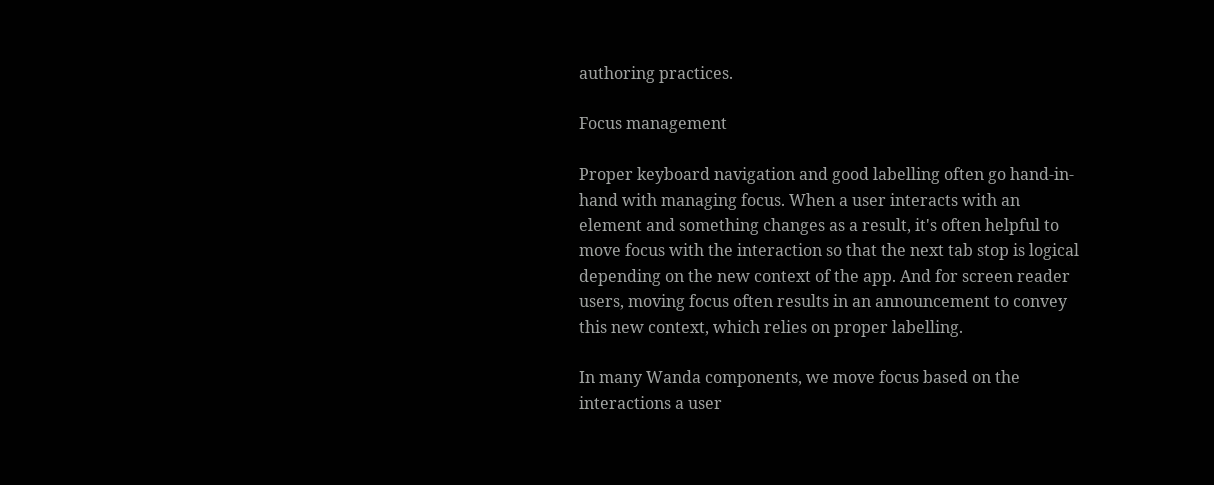authoring practices.

Focus management

Proper keyboard navigation and good labelling often go hand-in-hand with managing focus. When a user interacts with an element and something changes as a result, it's often helpful to move focus with the interaction so that the next tab stop is logical depending on the new context of the app. And for screen reader users, moving focus often results in an announcement to convey this new context, which relies on proper labelling.

In many Wanda components, we move focus based on the interactions a user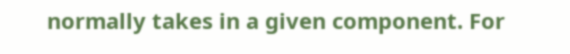normally takes in a given component. For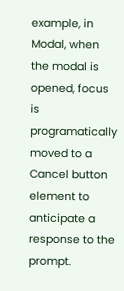example, in Modal, when the modal is opened, focus is programatically moved to a Cancel button element to anticipate a response to the prompt.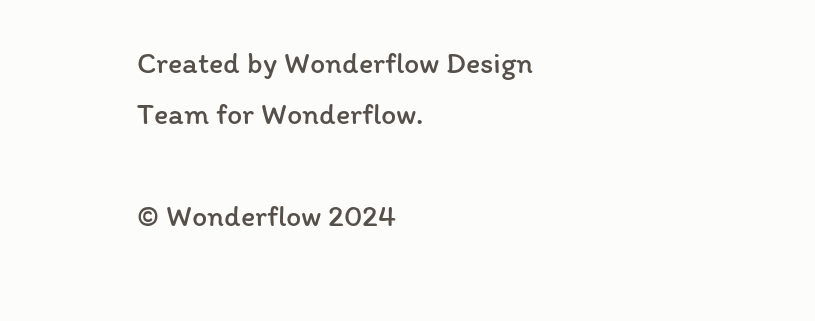Created by Wonderflow Design Team for Wonderflow.

© Wonderflow 2024